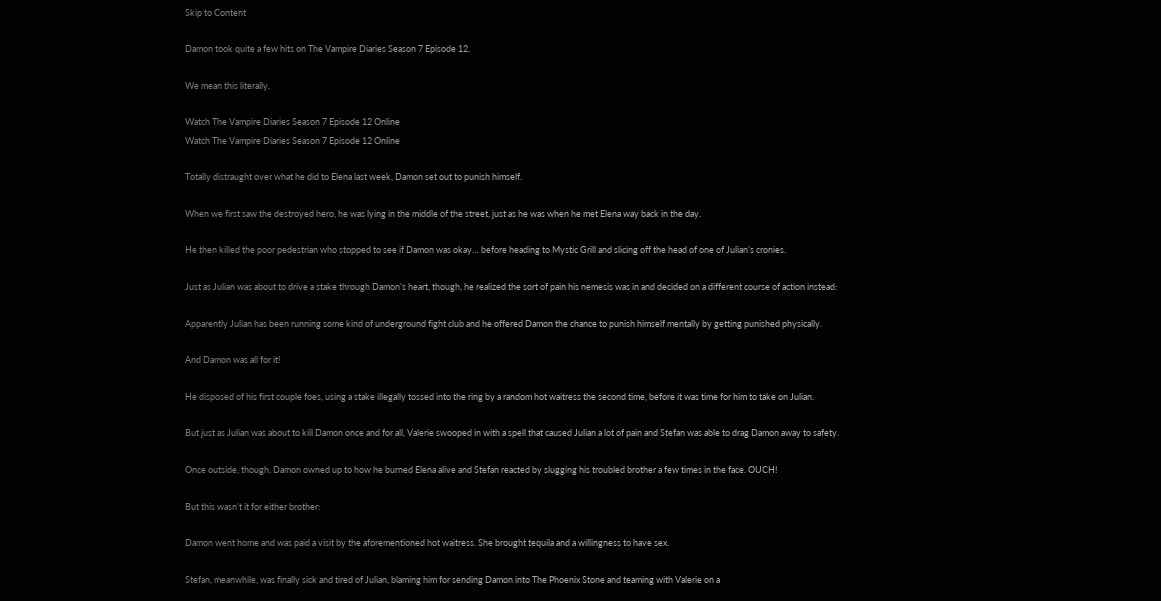Skip to Content

Damon took quite a few hits on The Vampire Diaries Season 7 Episode 12.

We mean this literally.

Watch The Vampire Diaries Season 7 Episode 12 Online
Watch The Vampire Diaries Season 7 Episode 12 Online

Totally distraught over what he did to Elena last week, Damon set out to punish himself.

When we first saw the destroyed hero, he was lying in the middle of the street, just as he was when he met Elena way back in the day.

He then killed the poor pedestrian who stopped to see if Damon was okay… before heading to Mystic Grill and slicing off the head of one of Julian’s cronies.

Just as Julian was about to drive a stake through Damon’s heart, though, he realized the sort of pain his nemesis was in and decided on a different course of action instead:

Apparently Julian has been running some kind of underground fight club and he offered Damon the chance to punish himself mentally by getting punished physically.

And Damon was all for it!

He disposed of his first couple foes, using a stake illegally tossed into the ring by a random hot waitress the second time, before it was time for him to take on Julian.

But just as Julian was about to kill Damon once and for all, Valerie swooped in with a spell that caused Julian a lot of pain and Stefan was able to drag Damon away to safety.

Once outside, though, Damon owned up to how he burned Elena alive and Stefan reacted by slugging his troubled brother a few times in the face. OUCH!

But this wasn’t it for either brother:

Damon went home and was paid a visit by the aforementioned hot waitress. She brought tequila and a willingness to have sex.

Stefan, meanwhile, was finally sick and tired of Julian, blaming him for sending Damon into The Phoenix Stone and teaming with Valerie on a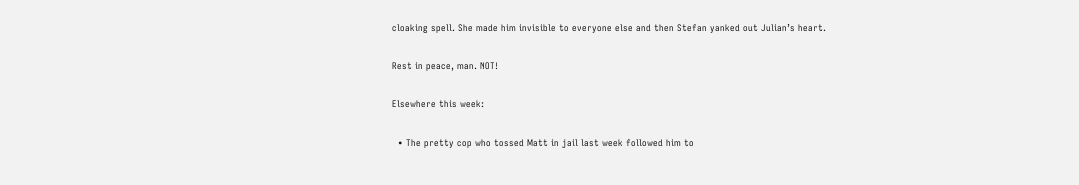cloaking spell. She made him invisible to everyone else and then Stefan yanked out Julian’s heart.

Rest in peace, man. NOT!

Elsewhere this week:

  • The pretty cop who tossed Matt in jail last week followed him to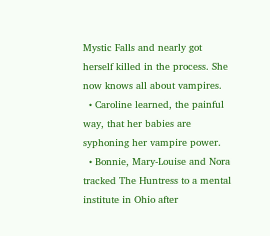Mystic Falls and nearly got herself killed in the process. She now knows all about vampires.
  • Caroline learned, the painful way, that her babies are syphoning her vampire power.
  • Bonnie, Mary-Louise and Nora tracked The Huntress to a mental institute in Ohio after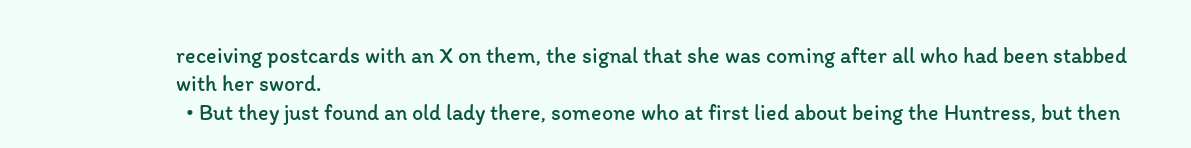receiving postcards with an X on them, the signal that she was coming after all who had been stabbed with her sword.
  • But they just found an old lady there, someone who at first lied about being the Huntress, but then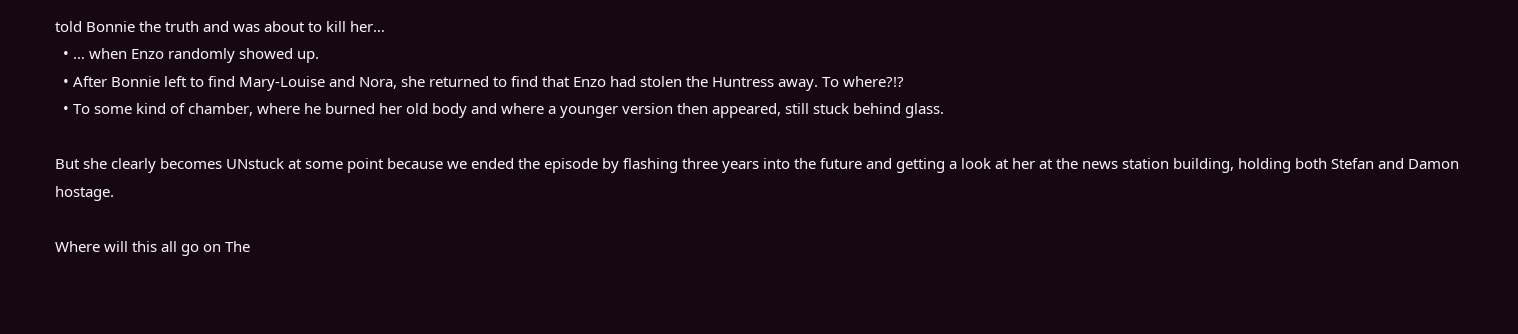told Bonnie the truth and was about to kill her…
  • … when Enzo randomly showed up.
  • After Bonnie left to find Mary-Louise and Nora, she returned to find that Enzo had stolen the Huntress away. To where?!?
  • To some kind of chamber, where he burned her old body and where a younger version then appeared, still stuck behind glass.

But she clearly becomes UNstuck at some point because we ended the episode by flashing three years into the future and getting a look at her at the news station building, holding both Stefan and Damon hostage.

Where will this all go on The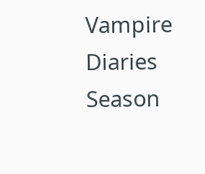Vampire Diaries Season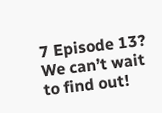7 Episode 13? We can’t wait to find out!